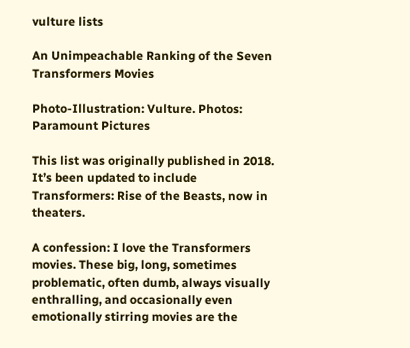vulture lists

An Unimpeachable Ranking of the Seven Transformers Movies

Photo-Illustration: Vulture. Photos: Paramount Pictures

This list was originally published in 2018. It’s been updated to include Transformers: Rise of the Beasts, now in theaters.

A confession: I love the Transformers movies. These big, long, sometimes problematic, often dumb, always visually enthralling, and occasionally even emotionally stirring movies are the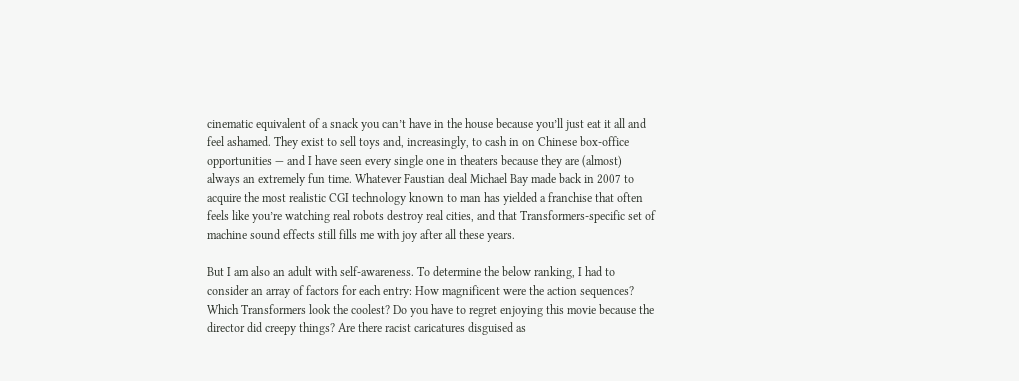cinematic equivalent of a snack you can’t have in the house because you’ll just eat it all and feel ashamed. They exist to sell toys and, increasingly, to cash in on Chinese box-office opportunities — and I have seen every single one in theaters because they are (almost) always an extremely fun time. Whatever Faustian deal Michael Bay made back in 2007 to acquire the most realistic CGI technology known to man has yielded a franchise that often feels like you’re watching real robots destroy real cities, and that Transformers-specific set of machine sound effects still fills me with joy after all these years.

But I am also an adult with self-awareness. To determine the below ranking, I had to consider an array of factors for each entry: How magnificent were the action sequences? Which Transformers look the coolest? Do you have to regret enjoying this movie because the director did creepy things? Are there racist caricatures disguised as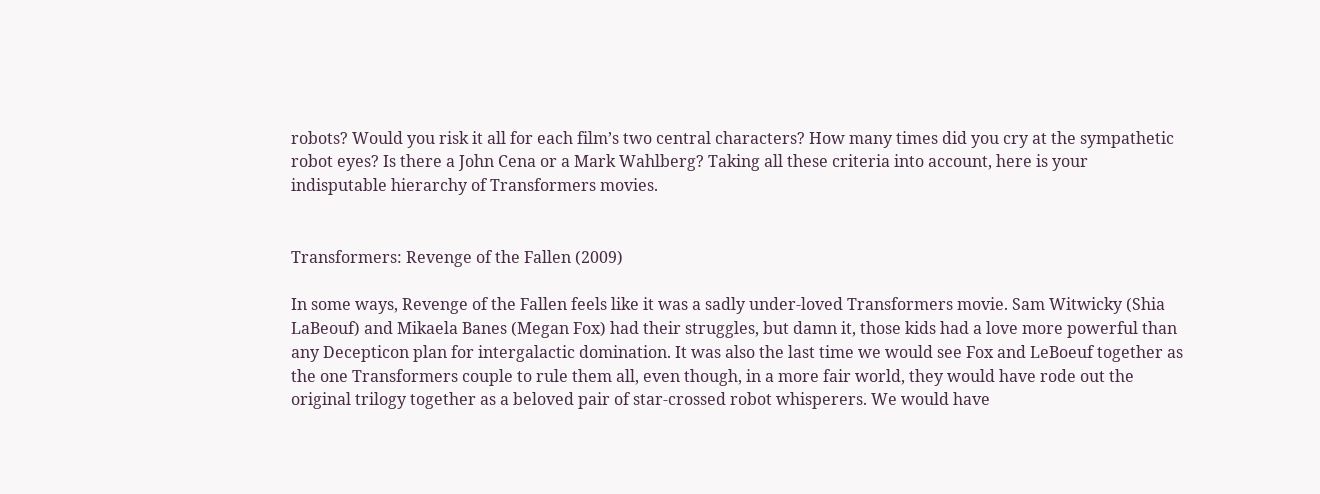robots? Would you risk it all for each film’s two central characters? How many times did you cry at the sympathetic robot eyes? Is there a John Cena or a Mark Wahlberg? Taking all these criteria into account, here is your indisputable hierarchy of Transformers movies.


Transformers: Revenge of the Fallen (2009)

In some ways, Revenge of the Fallen feels like it was a sadly under-loved Transformers movie. Sam Witwicky (Shia LaBeouf) and Mikaela Banes (Megan Fox) had their struggles, but damn it, those kids had a love more powerful than any Decepticon plan for intergalactic domination. It was also the last time we would see Fox and LeBoeuf together as the one Transformers couple to rule them all, even though, in a more fair world, they would have rode out the original trilogy together as a beloved pair of star-crossed robot whisperers. We would have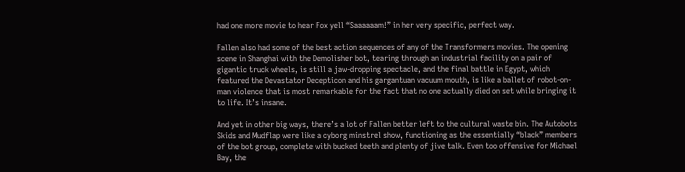had one more movie to hear Fox yell “Saaaaaam!” in her very specific, perfect way.

Fallen also had some of the best action sequences of any of the Transformers movies. The opening scene in Shanghai with the Demolisher bot, tearing through an industrial facility on a pair of gigantic truck wheels, is still a jaw-dropping spectacle, and the final battle in Egypt, which featured the Devastator Decepticon and his gargantuan vacuum mouth, is like a ballet of robot-on-man violence that is most remarkable for the fact that no one actually died on set while bringing it to life. It’s insane.

And yet in other big ways, there’s a lot of Fallen better left to the cultural waste bin. The Autobots Skids and Mudflap were like a cyborg minstrel show, functioning as the essentially “black” members of the bot group, complete with bucked teeth and plenty of jive talk. Even too offensive for Michael Bay, the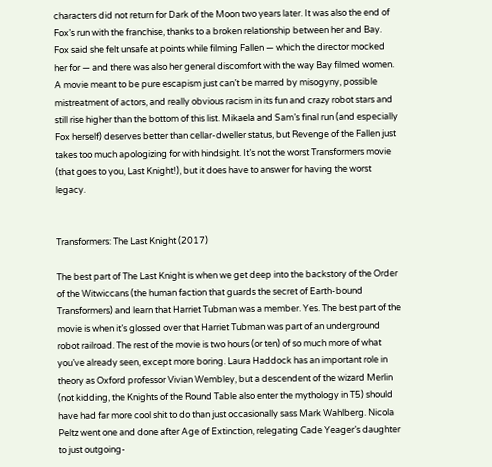characters did not return for Dark of the Moon two years later. It was also the end of Fox’s run with the franchise, thanks to a broken relationship between her and Bay. Fox said she felt unsafe at points while filming Fallen — which the director mocked her for — and there was also her general discomfort with the way Bay filmed women. A movie meant to be pure escapism just can’t be marred by misogyny, possible mistreatment of actors, and really obvious racism in its fun and crazy robot stars and still rise higher than the bottom of this list. Mikaela and Sam’s final run (and especially Fox herself) deserves better than cellar-dweller status, but Revenge of the Fallen just takes too much apologizing for with hindsight. It’s not the worst Transformers movie (that goes to you, Last Knight!), but it does have to answer for having the worst legacy.


Transformers: The Last Knight (2017)

The best part of The Last Knight is when we get deep into the backstory of the Order of the Witwiccans (the human faction that guards the secret of Earth-bound Transformers) and learn that Harriet Tubman was a member. Yes. The best part of the movie is when it’s glossed over that Harriet Tubman was part of an underground robot railroad. The rest of the movie is two hours (or ten) of so much more of what you’ve already seen, except more boring. Laura Haddock has an important role in theory as Oxford professor Vivian Wembley, but a descendent of the wizard Merlin (not kidding, the Knights of the Round Table also enter the mythology in T5) should have had far more cool shit to do than just occasionally sass Mark Wahlberg. Nicola Peltz went one and done after Age of Extinction, relegating Cade Yeager’s daughter to just outgoing-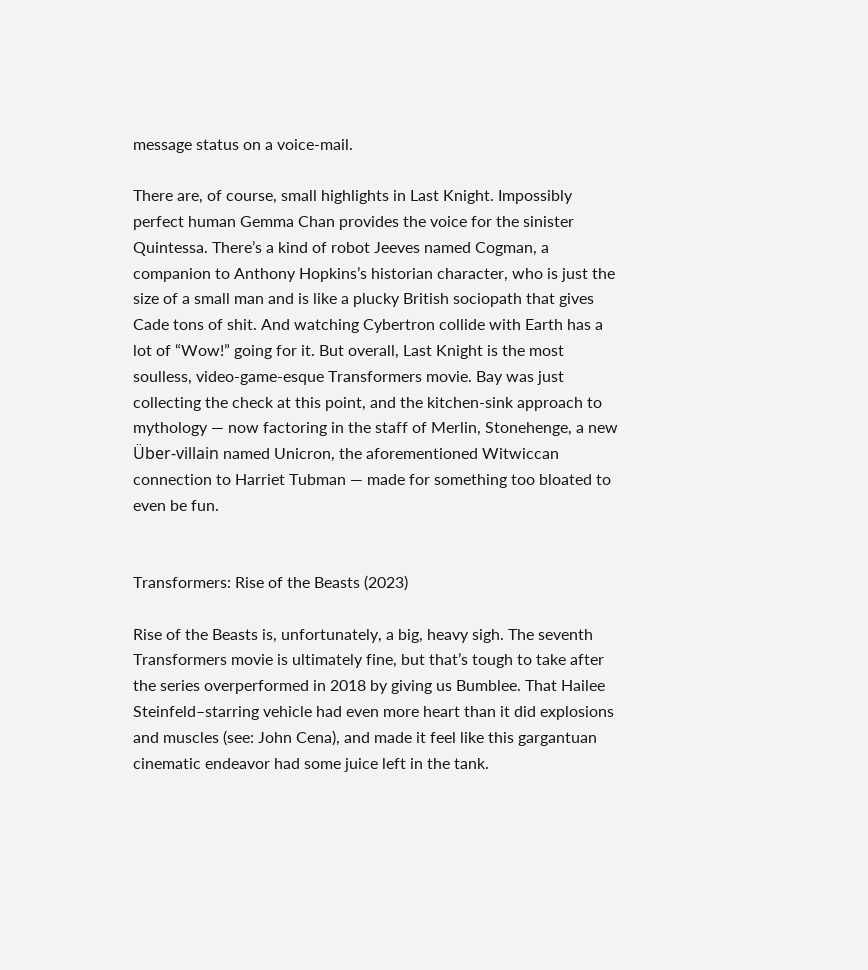message status on a voice-mail.

There are, of course, small highlights in Last Knight. Impossibly perfect human Gemma Chan provides the voice for the sinister Quintessa. There’s a kind of robot Jeeves named Cogman, a companion to Anthony Hopkins’s historian character, who is just the size of a small man and is like a plucky British sociopath that gives Cade tons of shit. And watching Cybertron collide with Earth has a lot of “Wow!” going for it. But overall, Last Knight is the most soulless, video-game-esque Transformers movie. Bay was just collecting the check at this point, and the kitchen-sink approach to mythology — now factoring in the staff of Merlin, Stonehenge, a new Über-villain named Unicron, the aforementioned Witwiccan connection to Harriet Tubman — made for something too bloated to even be fun.


Transformers: Rise of the Beasts (2023)

Rise of the Beasts is, unfortunately, a big, heavy sigh. The seventh Transformers movie is ultimately fine, but that’s tough to take after the series overperformed in 2018 by giving us Bumblee. That Hailee Steinfeld–starring vehicle had even more heart than it did explosions and muscles (see: John Cena), and made it feel like this gargantuan cinematic endeavor had some juice left in the tank.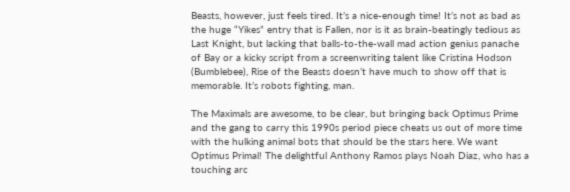Beasts, however, just feels tired. It’s a nice-enough time! It’s not as bad as the huge “Yikes” entry that is Fallen, nor is it as brain-beatingly tedious as Last Knight, but lacking that balls-to-the-wall mad action genius panache of Bay or a kicky script from a screenwriting talent like Cristina Hodson (Bumblebee), Rise of the Beasts doesn’t have much to show off that is memorable. It’s robots fighting, man.

The Maximals are awesome, to be clear, but bringing back Optimus Prime and the gang to carry this 1990s period piece cheats us out of more time with the hulking animal bots that should be the stars here. We want Optimus Primal! The delightful Anthony Ramos plays Noah Diaz, who has a touching arc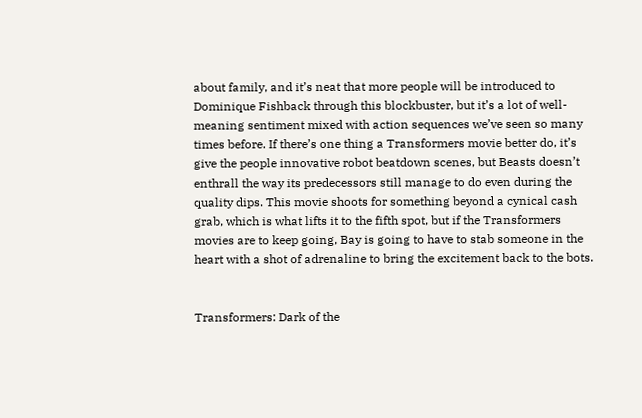about family, and it’s neat that more people will be introduced to Dominique Fishback through this blockbuster, but it’s a lot of well-meaning sentiment mixed with action sequences we’ve seen so many times before. If there’s one thing a Transformers movie better do, it’s give the people innovative robot beatdown scenes, but Beasts doesn’t enthrall the way its predecessors still manage to do even during the quality dips. This movie shoots for something beyond a cynical cash grab, which is what lifts it to the fifth spot, but if the Transformers movies are to keep going, Bay is going to have to stab someone in the heart with a shot of adrenaline to bring the excitement back to the bots.


Transformers: Dark of the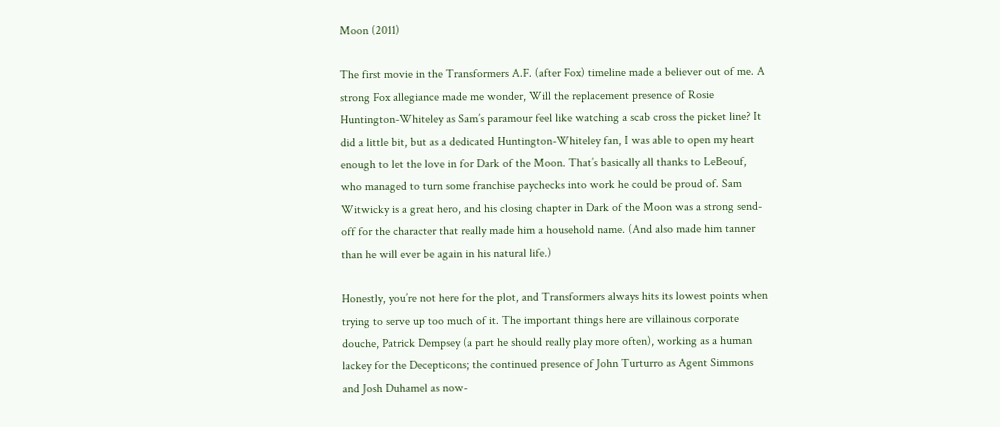Moon (2011)

The first movie in the Transformers A.F. (after Fox) timeline made a believer out of me. A strong Fox allegiance made me wonder, Will the replacement presence of Rosie Huntington-Whiteley as Sam’s paramour feel like watching a scab cross the picket line? It did a little bit, but as a dedicated Huntington-Whiteley fan, I was able to open my heart enough to let the love in for Dark of the Moon. That’s basically all thanks to LeBeouf, who managed to turn some franchise paychecks into work he could be proud of. Sam Witwicky is a great hero, and his closing chapter in Dark of the Moon was a strong send-off for the character that really made him a household name. (And also made him tanner than he will ever be again in his natural life.)

Honestly, you’re not here for the plot, and Transformers always hits its lowest points when trying to serve up too much of it. The important things here are villainous corporate douche, Patrick Dempsey (a part he should really play more often), working as a human lackey for the Decepticons; the continued presence of John Turturro as Agent Simmons and Josh Duhamel as now-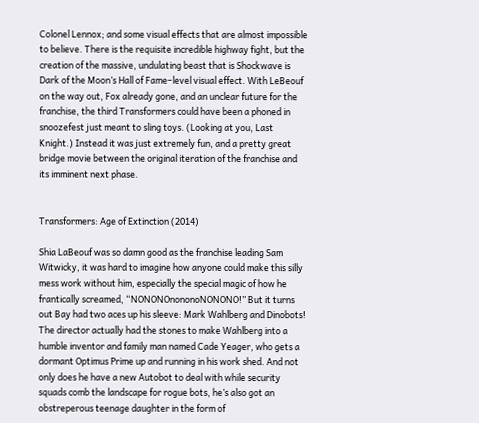Colonel Lennox; and some visual effects that are almost impossible to believe. There is the requisite incredible highway fight, but the creation of the massive, undulating beast that is Shockwave is Dark of the Moon’s Hall of Fame–level visual effect. With LeBeouf on the way out, Fox already gone, and an unclear future for the franchise, the third Transformers could have been a phoned in snoozefest just meant to sling toys. (Looking at you, Last Knight.) Instead it was just extremely fun, and a pretty great bridge movie between the original iteration of the franchise and its imminent next phase.


Transformers: Age of Extinction (2014)

Shia LaBeouf was so damn good as the franchise leading Sam Witwicky, it was hard to imagine how anyone could make this silly mess work without him, especially the special magic of how he frantically screamed, “NONONOnononoNONONO!” But it turns out Bay had two aces up his sleeve: Mark Wahlberg and Dinobots! The director actually had the stones to make Wahlberg into a humble inventor and family man named Cade Yeager, who gets a dormant Optimus Prime up and running in his work shed. And not only does he have a new Autobot to deal with while security squads comb the landscape for rogue bots, he’s also got an obstreperous teenage daughter in the form of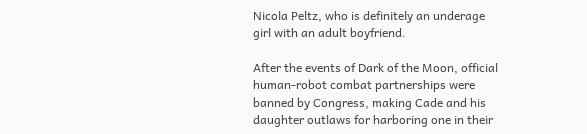Nicola Peltz, who is definitely an underage girl with an adult boyfriend.

After the events of Dark of the Moon, official human-robot combat partnerships were banned by Congress, making Cade and his daughter outlaws for harboring one in their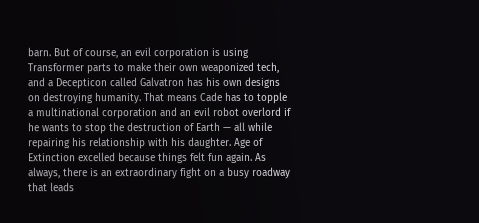barn. But of course, an evil corporation is using Transformer parts to make their own weaponized tech, and a Decepticon called Galvatron has his own designs on destroying humanity. That means Cade has to topple a multinational corporation and an evil robot overlord if he wants to stop the destruction of Earth — all while repairing his relationship with his daughter. Age of Extinction excelled because things felt fun again. As always, there is an extraordinary fight on a busy roadway that leads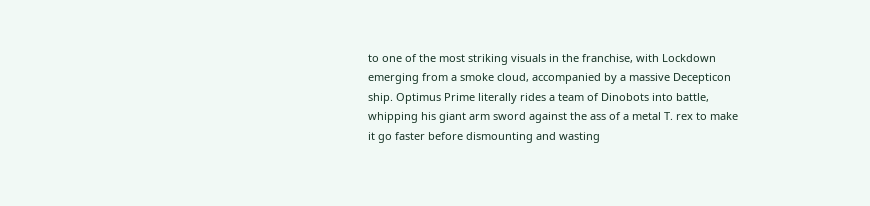to one of the most striking visuals in the franchise, with Lockdown emerging from a smoke cloud, accompanied by a massive Decepticon ship. Optimus Prime literally rides a team of Dinobots into battle, whipping his giant arm sword against the ass of a metal T. rex to make it go faster before dismounting and wasting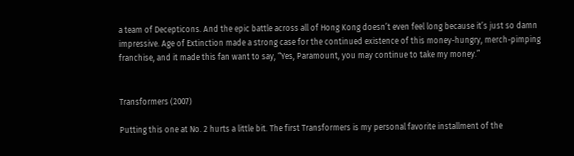a team of Decepticons. And the epic battle across all of Hong Kong doesn’t even feel long because it’s just so damn impressive. Age of Extinction made a strong case for the continued existence of this money-hungry, merch-pimping franchise, and it made this fan want to say, “Yes, Paramount, you may continue to take my money.”


Transformers (2007)

Putting this one at No. 2 hurts a little bit. The first Transformers is my personal favorite installment of the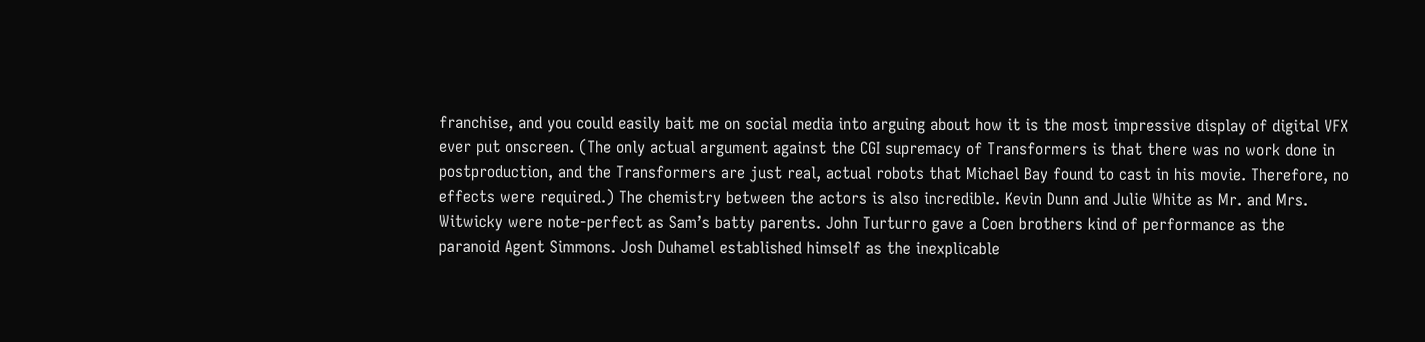franchise, and you could easily bait me on social media into arguing about how it is the most impressive display of digital VFX ever put onscreen. (The only actual argument against the CGI supremacy of Transformers is that there was no work done in postproduction, and the Transformers are just real, actual robots that Michael Bay found to cast in his movie. Therefore, no effects were required.) The chemistry between the actors is also incredible. Kevin Dunn and Julie White as Mr. and Mrs. Witwicky were note-perfect as Sam’s batty parents. John Turturro gave a Coen brothers kind of performance as the paranoid Agent Simmons. Josh Duhamel established himself as the inexplicable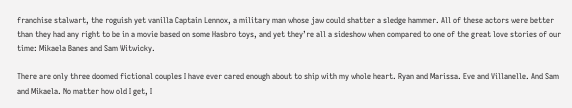franchise stalwart, the roguish yet vanilla Captain Lennox, a military man whose jaw could shatter a sledge hammer. All of these actors were better than they had any right to be in a movie based on some Hasbro toys, and yet they’re all a sideshow when compared to one of the great love stories of our time: Mikaela Banes and Sam Witwicky.

There are only three doomed fictional couples I have ever cared enough about to ship with my whole heart. Ryan and Marissa. Eve and Villanelle. And Sam and Mikaela. No matter how old I get, I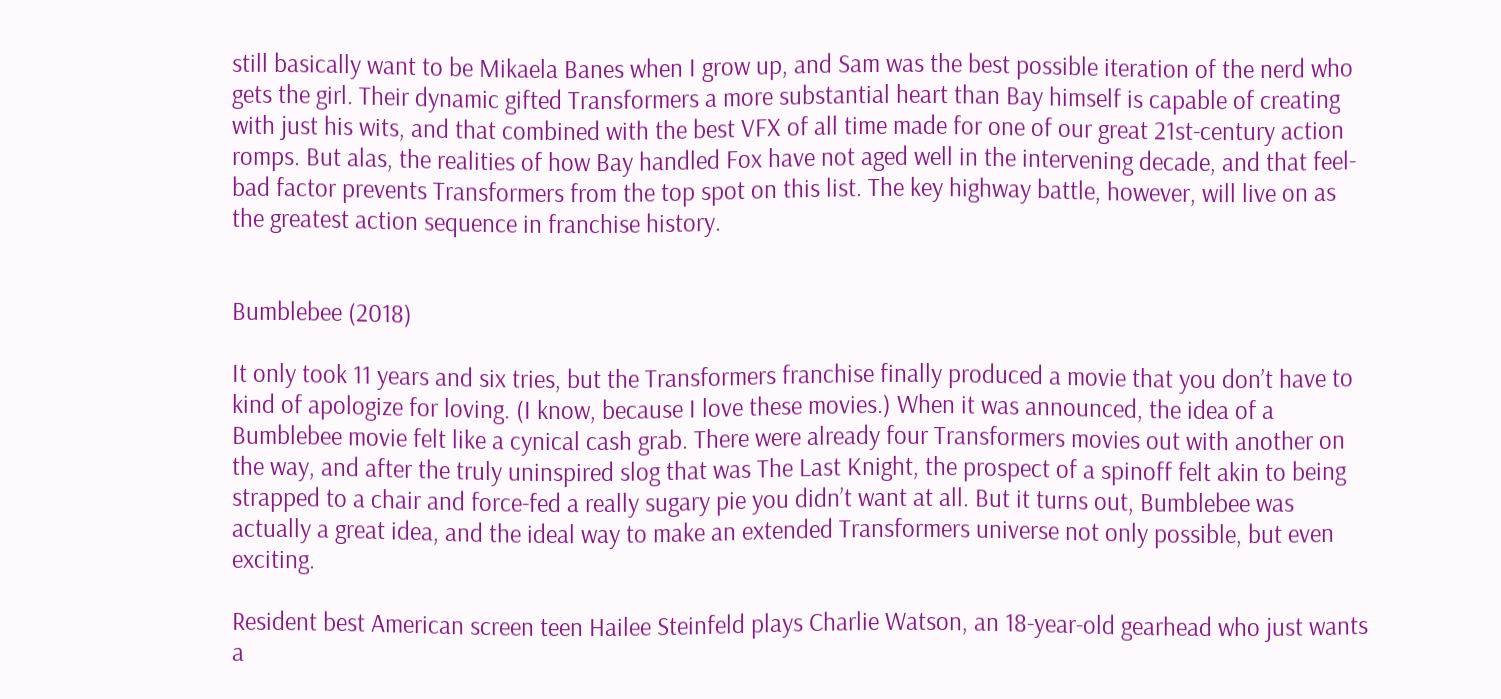still basically want to be Mikaela Banes when I grow up, and Sam was the best possible iteration of the nerd who gets the girl. Their dynamic gifted Transformers a more substantial heart than Bay himself is capable of creating with just his wits, and that combined with the best VFX of all time made for one of our great 21st-century action romps. But alas, the realities of how Bay handled Fox have not aged well in the intervening decade, and that feel-bad factor prevents Transformers from the top spot on this list. The key highway battle, however, will live on as the greatest action sequence in franchise history.


Bumblebee (2018)

It only took 11 years and six tries, but the Transformers franchise finally produced a movie that you don’t have to kind of apologize for loving. (I know, because I love these movies.) When it was announced, the idea of a Bumblebee movie felt like a cynical cash grab. There were already four Transformers movies out with another on the way, and after the truly uninspired slog that was The Last Knight, the prospect of a spinoff felt akin to being strapped to a chair and force-fed a really sugary pie you didn’t want at all. But it turns out, Bumblebee was actually a great idea, and the ideal way to make an extended Transformers universe not only possible, but even exciting.

Resident best American screen teen Hailee Steinfeld plays Charlie Watson, an 18-year-old gearhead who just wants a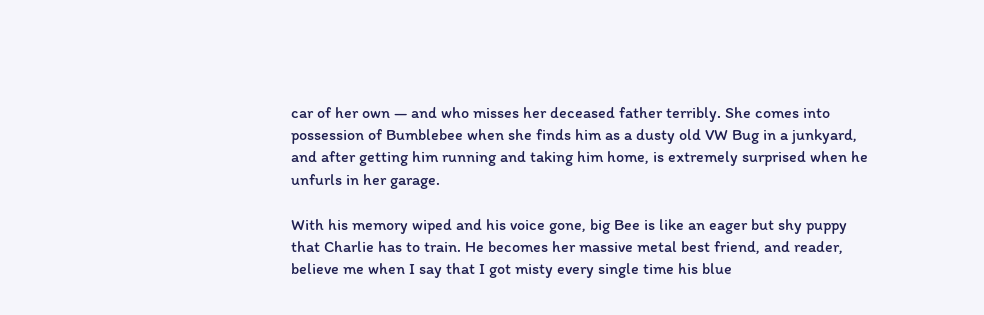car of her own — and who misses her deceased father terribly. She comes into possession of Bumblebee when she finds him as a dusty old VW Bug in a junkyard, and after getting him running and taking him home, is extremely surprised when he unfurls in her garage.

With his memory wiped and his voice gone, big Bee is like an eager but shy puppy that Charlie has to train. He becomes her massive metal best friend, and reader, believe me when I say that I got misty every single time his blue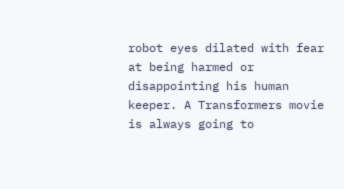robot eyes dilated with fear at being harmed or disappointing his human keeper. A Transformers movie is always going to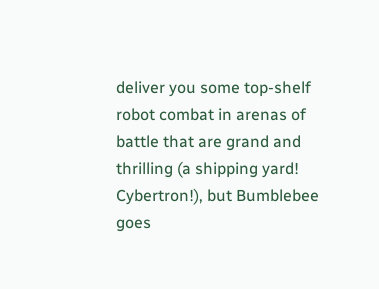deliver you some top-shelf robot combat in arenas of battle that are grand and thrilling (a shipping yard! Cybertron!), but Bumblebee goes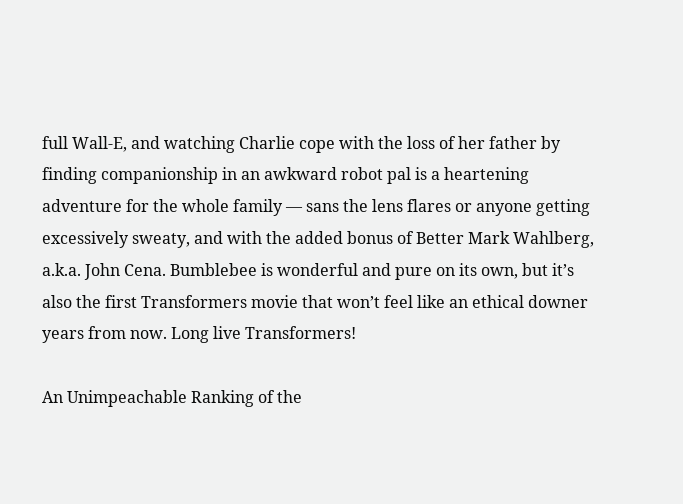full Wall-E, and watching Charlie cope with the loss of her father by finding companionship in an awkward robot pal is a heartening adventure for the whole family — sans the lens flares or anyone getting excessively sweaty, and with the added bonus of Better Mark Wahlberg, a.k.a. John Cena. Bumblebee is wonderful and pure on its own, but it’s also the first Transformers movie that won’t feel like an ethical downer years from now. Long live Transformers!

An Unimpeachable Ranking of the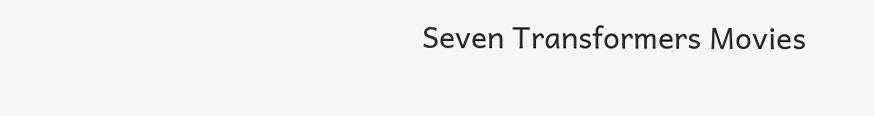Seven Transformers Movies